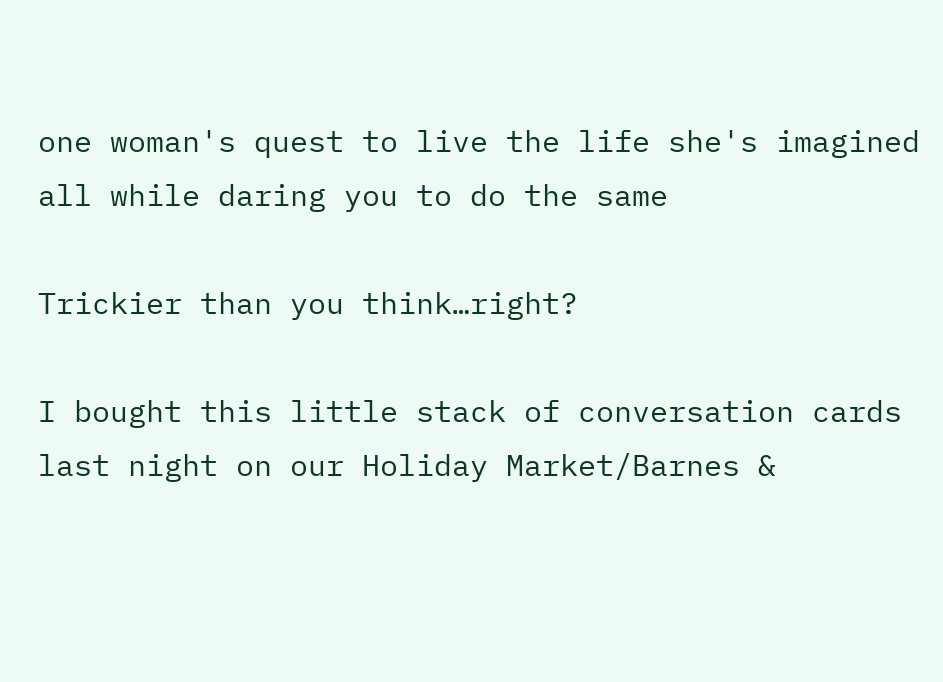one woman's quest to live the life she's imagined all while daring you to do the same

Trickier than you think…right?

I bought this little stack of conversation cards last night on our Holiday Market/Barnes &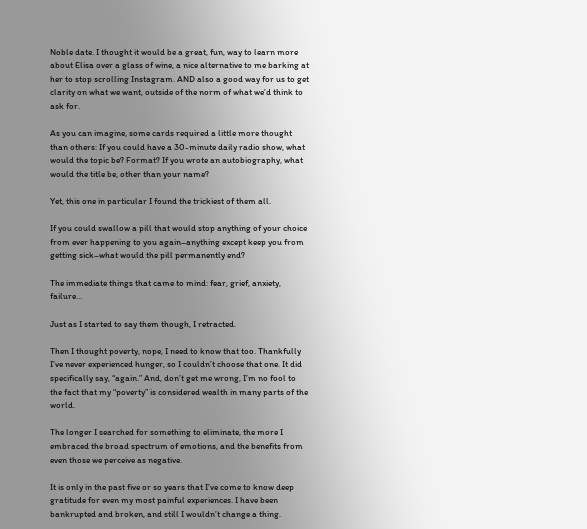Noble date. I thought it would be a great, fun, way to learn more about Elisa over a glass of wine, a nice alternative to me barking at her to stop scrolling Instagram. AND also a good way for us to get clarity on what we want, outside of the norm of what we’d think to ask for.

As you can imagine, some cards required a little more thought than others: If you could have a 30-minute daily radio show, what would the topic be? Format? If you wrote an autobiography, what would the title be, other than your name?

Yet, this one in particular I found the trickiest of them all.

If you could swallow a pill that would stop anything of your choice from ever happening to you again–anything except keep you from getting sick–what would the pill permanently end?

The immediate things that came to mind: fear, grief, anxiety, failure…

Just as I started to say them though, I retracted.

Then I thought poverty, nope, I need to know that too. Thankfully I’ve never experienced hunger, so I couldn’t choose that one. It did specifically say, “again.” And, don’t get me wrong, I’m no fool to the fact that my “poverty” is considered wealth in many parts of the world.

The longer I searched for something to eliminate, the more I embraced the broad spectrum of emotions, and the benefits from even those we perceive as negative.

It is only in the past five or so years that I’ve come to know deep gratitude for even my most painful experiences. I have been bankrupted and broken, and still I wouldn’t change a thing.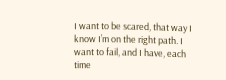I want to be scared, that way I know I’m on the right path. I want to fail, and I have, each time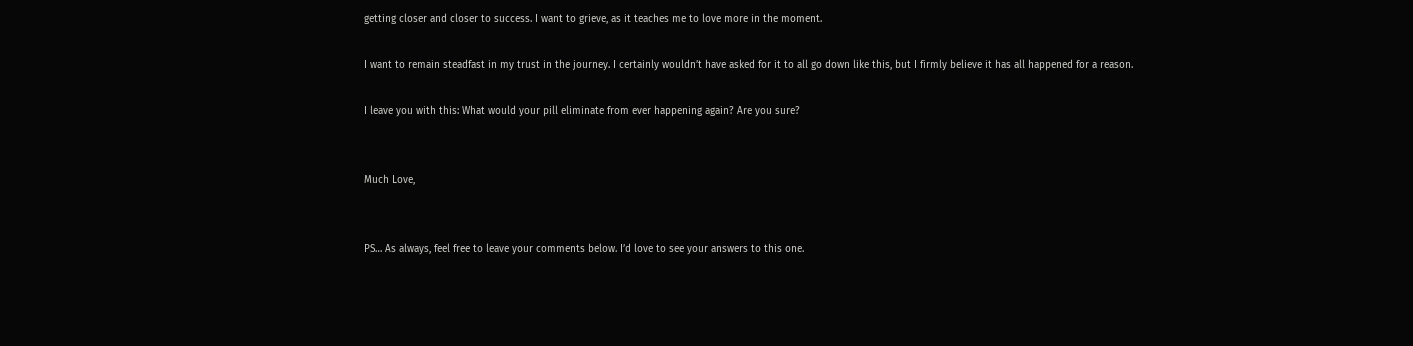getting closer and closer to success. I want to grieve, as it teaches me to love more in the moment.

I want to remain steadfast in my trust in the journey. I certainly wouldn’t have asked for it to all go down like this, but I firmly believe it has all happened for a reason.

I leave you with this: What would your pill eliminate from ever happening again? Are you sure?


Much Love,


PS… As always, feel free to leave your comments below. I’d love to see your answers to this one.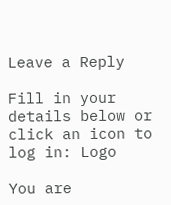Leave a Reply

Fill in your details below or click an icon to log in: Logo

You are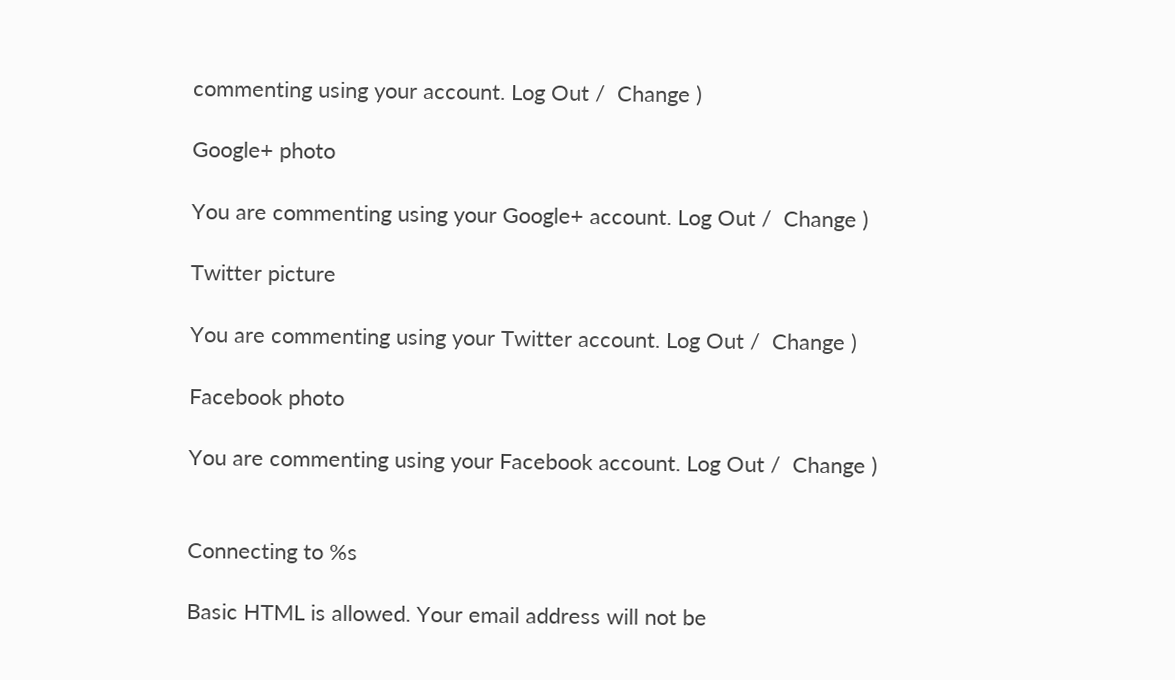commenting using your account. Log Out /  Change )

Google+ photo

You are commenting using your Google+ account. Log Out /  Change )

Twitter picture

You are commenting using your Twitter account. Log Out /  Change )

Facebook photo

You are commenting using your Facebook account. Log Out /  Change )


Connecting to %s

Basic HTML is allowed. Your email address will not be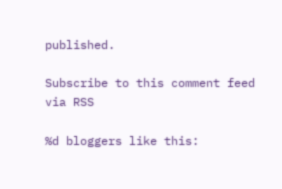published.

Subscribe to this comment feed via RSS

%d bloggers like this: